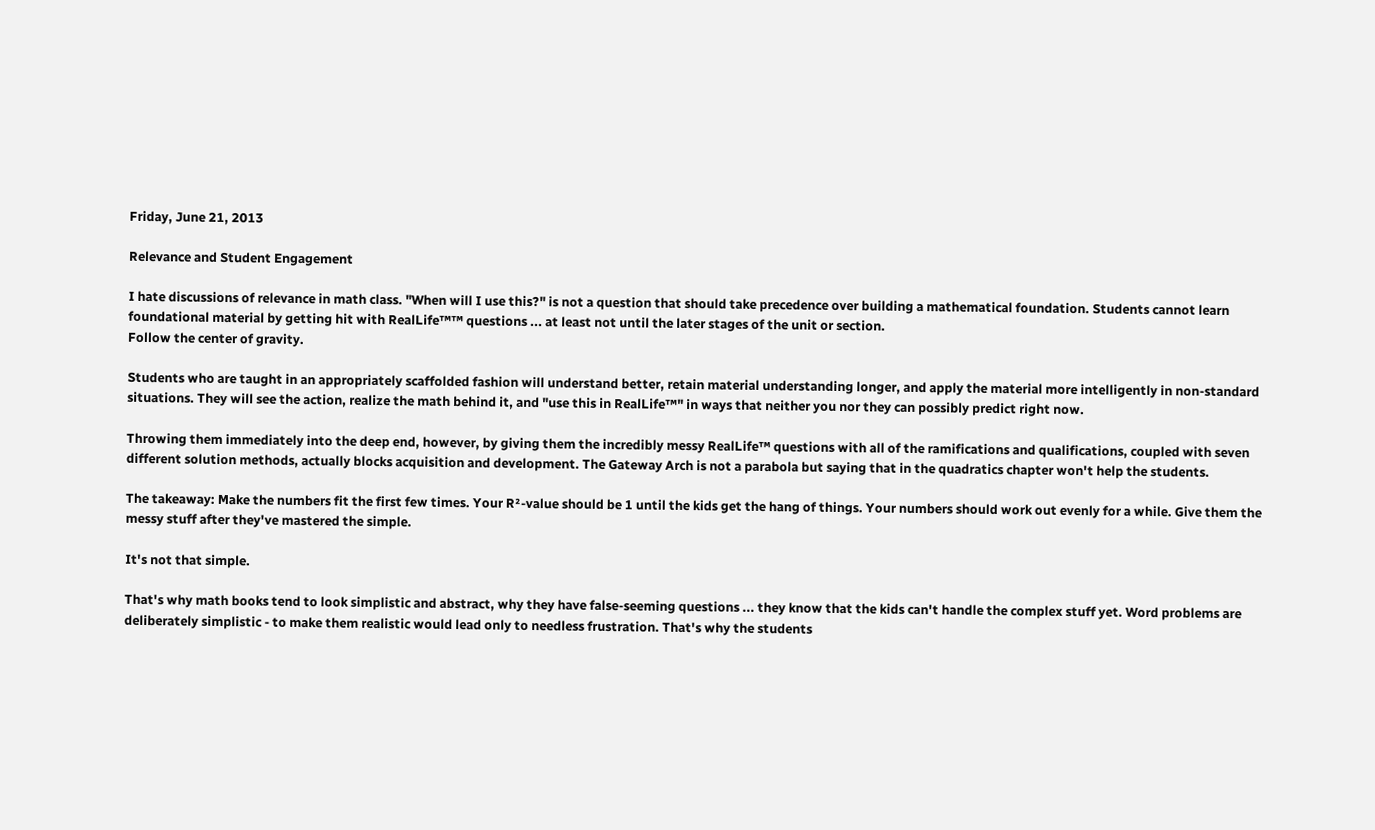Friday, June 21, 2013

Relevance and Student Engagement

I hate discussions of relevance in math class. "When will I use this?" is not a question that should take precedence over building a mathematical foundation. Students cannot learn foundational material by getting hit with RealLife™™ questions ... at least not until the later stages of the unit or section.
Follow the center of gravity.

Students who are taught in an appropriately scaffolded fashion will understand better, retain material understanding longer, and apply the material more intelligently in non-standard situations. They will see the action, realize the math behind it, and "use this in RealLife™" in ways that neither you nor they can possibly predict right now.

Throwing them immediately into the deep end, however, by giving them the incredibly messy RealLife™ questions with all of the ramifications and qualifications, coupled with seven different solution methods, actually blocks acquisition and development. The Gateway Arch is not a parabola but saying that in the quadratics chapter won't help the students.

The takeaway: Make the numbers fit the first few times. Your R²-value should be 1 until the kids get the hang of things. Your numbers should work out evenly for a while. Give them the messy stuff after they've mastered the simple.

It's not that simple.

That's why math books tend to look simplistic and abstract, why they have false-seeming questions ... they know that the kids can't handle the complex stuff yet. Word problems are deliberately simplistic - to make them realistic would lead only to needless frustration. That's why the students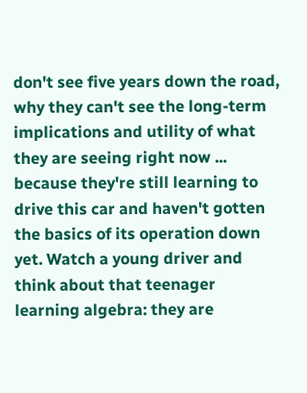don't see five years down the road, why they can't see the long-term implications and utility of what they are seeing right now ... because they're still learning to drive this car and haven't gotten the basics of its operation down yet. Watch a young driver and think about that teenager learning algebra: they are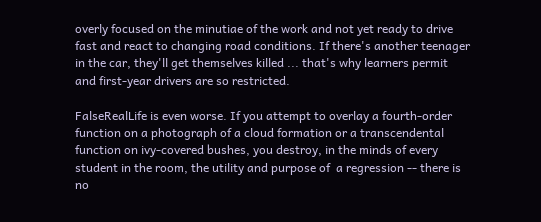overly focused on the minutiae of the work and not yet ready to drive fast and react to changing road conditions. If there's another teenager in the car, they'll get themselves killed ... that's why learners permit and first-year drivers are so restricted.

FalseRealLife is even worse. If you attempt to overlay a fourth-order function on a photograph of a cloud formation or a transcendental function on ivy-covered bushes, you destroy, in the minds of every student in the room, the utility and purpose of  a regression -- there is no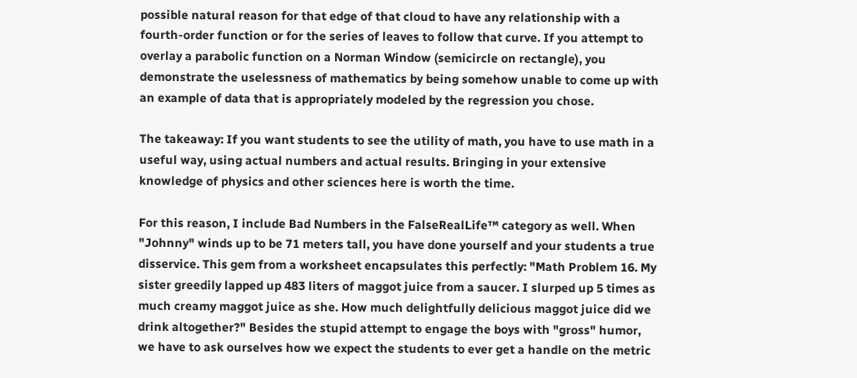possible natural reason for that edge of that cloud to have any relationship with a fourth-order function or for the series of leaves to follow that curve. If you attempt to overlay a parabolic function on a Norman Window (semicircle on rectangle), you demonstrate the uselessness of mathematics by being somehow unable to come up with an example of data that is appropriately modeled by the regression you chose.

The takeaway: If you want students to see the utility of math, you have to use math in a useful way, using actual numbers and actual results. Bringing in your extensive knowledge of physics and other sciences here is worth the time.

For this reason, I include Bad Numbers in the FalseRealLife™ category as well. When "Johnny" winds up to be 71 meters tall, you have done yourself and your students a true disservice. This gem from a worksheet encapsulates this perfectly: "Math Problem 16. My sister greedily lapped up 483 liters of maggot juice from a saucer. I slurped up 5 times as much creamy maggot juice as she. How much delightfully delicious maggot juice did we drink altogether?" Besides the stupid attempt to engage the boys with "gross" humor, we have to ask ourselves how we expect the students to ever get a handle on the metric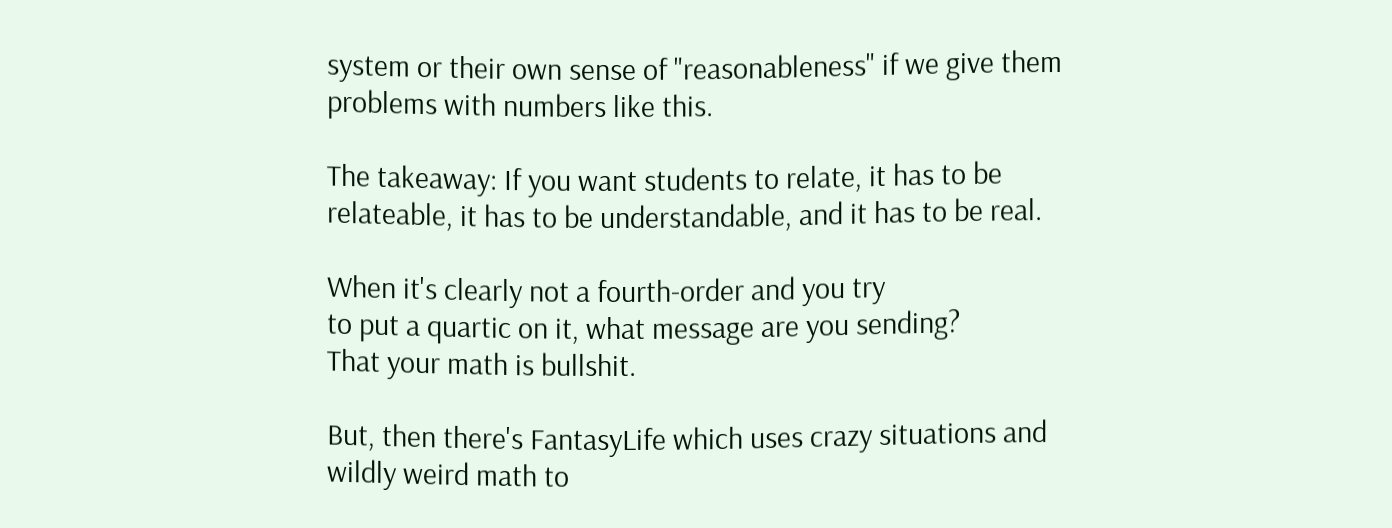system or their own sense of "reasonableness" if we give them problems with numbers like this.

The takeaway: If you want students to relate, it has to be relateable, it has to be understandable, and it has to be real.

When it's clearly not a fourth-order and you try
to put a quartic on it, what message are you sending?
That your math is bullshit.

But, then there's FantasyLife which uses crazy situations and wildly weird math to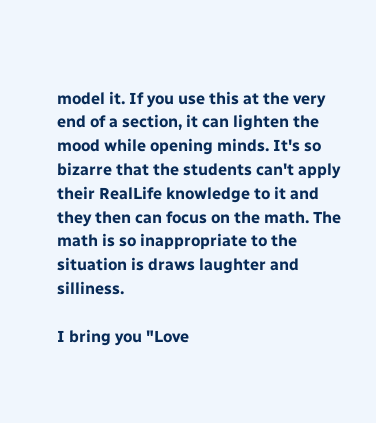model it. If you use this at the very end of a section, it can lighten the mood while opening minds. It's so bizarre that the students can't apply their RealLife knowledge to it and they then can focus on the math. The math is so inappropriate to the situation is draws laughter and silliness.

I bring you "Love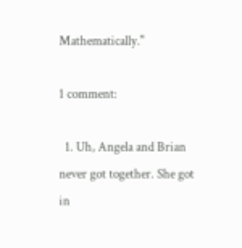Mathematically."

1 comment:

  1. Uh, Angela and Brian never got together. She got in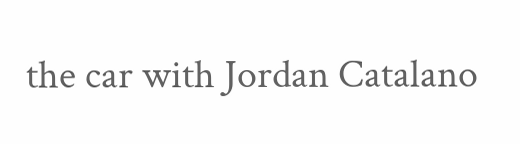the car with Jordan Catalano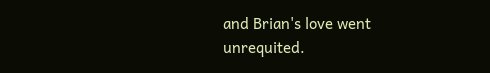and Brian's love went unrequited.